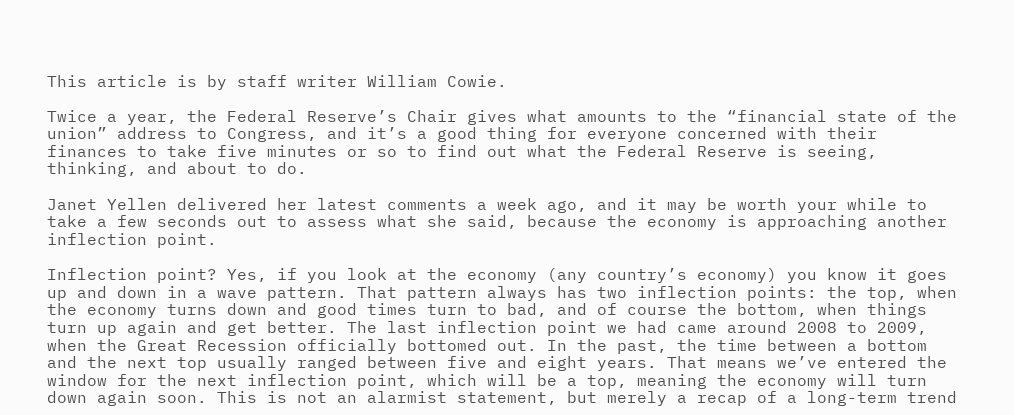This article is by staff writer William Cowie.

Twice a year, the Federal Reserve’s Chair gives what amounts to the “financial state of the union” address to Congress, and it’s a good thing for everyone concerned with their finances to take five minutes or so to find out what the Federal Reserve is seeing, thinking, and about to do.

Janet Yellen delivered her latest comments a week ago, and it may be worth your while to take a few seconds out to assess what she said, because the economy is approaching another inflection point.

Inflection point? Yes, if you look at the economy (any country’s economy) you know it goes up and down in a wave pattern. That pattern always has two inflection points: the top, when the economy turns down and good times turn to bad, and of course the bottom, when things turn up again and get better. The last inflection point we had came around 2008 to 2009, when the Great Recession officially bottomed out. In the past, the time between a bottom and the next top usually ranged between five and eight years. That means we’ve entered the window for the next inflection point, which will be a top, meaning the economy will turn down again soon. This is not an alarmist statement, but merely a recap of a long-term trend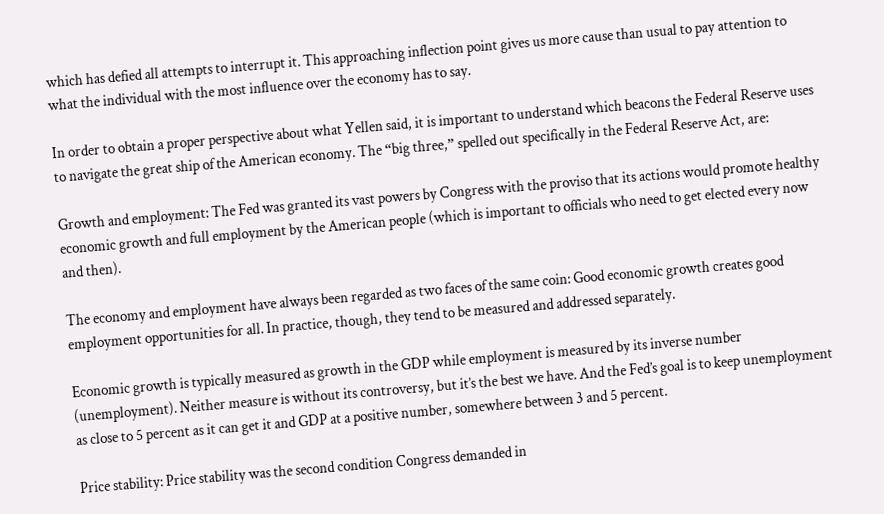which has defied all attempts to interrupt it. This approaching inflection point gives us more cause than usual to pay attention to what the individual with the most influence over the economy has to say.

In order to obtain a proper perspective about what Yellen said, it is important to understand which beacons the Federal Reserve uses to navigate the great ship of the American economy. The “big three,” spelled out specifically in the Federal Reserve Act, are:

Growth and employment: The Fed was granted its vast powers by Congress with the proviso that its actions would promote healthy economic growth and full employment by the American people (which is important to officials who need to get elected every now and then).

The economy and employment have always been regarded as two faces of the same coin: Good economic growth creates good employment opportunities for all. In practice, though, they tend to be measured and addressed separately.

Economic growth is typically measured as growth in the GDP while employment is measured by its inverse number (unemployment). Neither measure is without its controversy, but it’s the best we have. And the Fed’s goal is to keep unemployment as close to 5 percent as it can get it and GDP at a positive number, somewhere between 3 and 5 percent.

Price stability: Price stability was the second condition Congress demanded in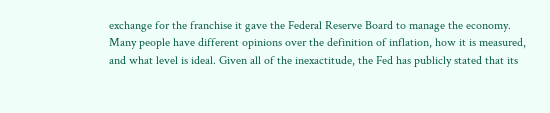exchange for the franchise it gave the Federal Reserve Board to manage the economy. Many people have different opinions over the definition of inflation, how it is measured, and what level is ideal. Given all of the inexactitude, the Fed has publicly stated that its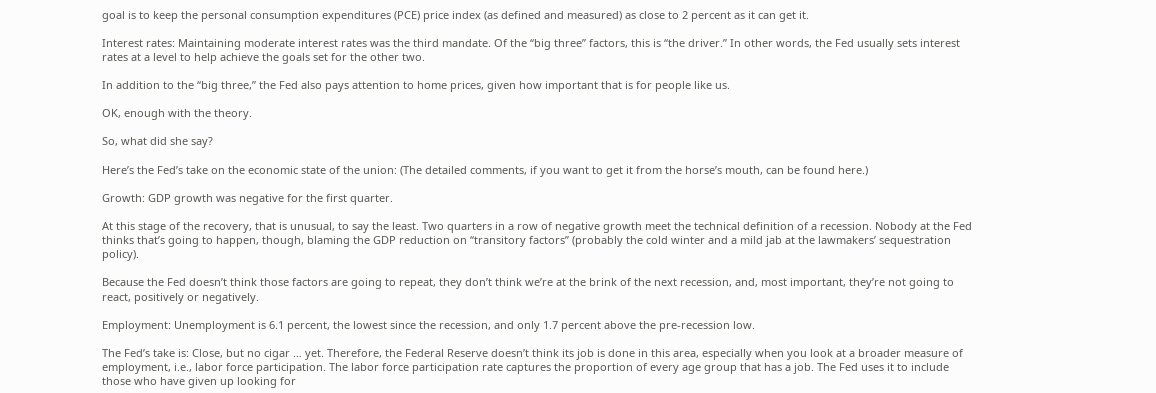goal is to keep the personal consumption expenditures (PCE) price index (as defined and measured) as close to 2 percent as it can get it.

Interest rates: Maintaining moderate interest rates was the third mandate. Of the “big three” factors, this is “the driver.” In other words, the Fed usually sets interest rates at a level to help achieve the goals set for the other two.

In addition to the “big three,” the Fed also pays attention to home prices, given how important that is for people like us.

OK, enough with the theory.

So, what did she say?

Here’s the Fed’s take on the economic state of the union: (The detailed comments, if you want to get it from the horse’s mouth, can be found here.)

Growth: GDP growth was negative for the first quarter.

At this stage of the recovery, that is unusual, to say the least. Two quarters in a row of negative growth meet the technical definition of a recession. Nobody at the Fed thinks that’s going to happen, though, blaming the GDP reduction on “transitory factors” (probably the cold winter and a mild jab at the lawmakers’ sequestration policy).

Because the Fed doesn’t think those factors are going to repeat, they don’t think we’re at the brink of the next recession, and, most important, they’re not going to react, positively or negatively.

Employment: Unemployment is 6.1 percent, the lowest since the recession, and only 1.7 percent above the pre-recession low.

The Fed’s take is: Close, but no cigar … yet. Therefore, the Federal Reserve doesn’t think its job is done in this area, especially when you look at a broader measure of employment, i.e., labor force participation. The labor force participation rate captures the proportion of every age group that has a job. The Fed uses it to include those who have given up looking for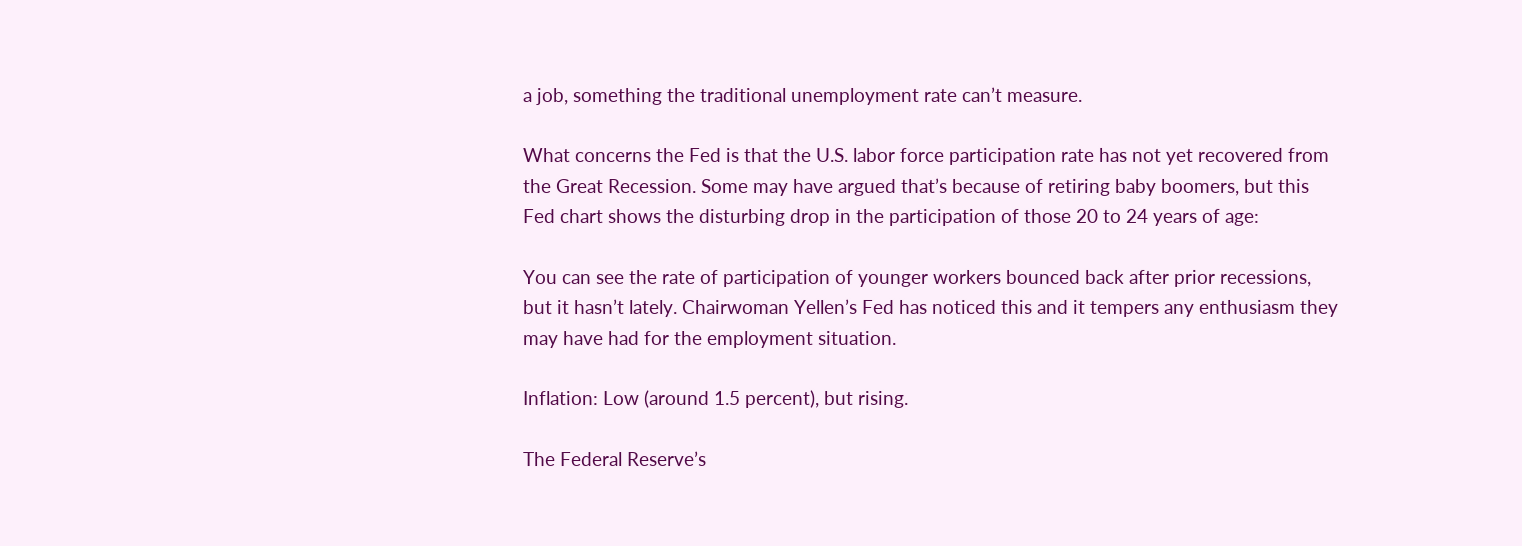a job, something the traditional unemployment rate can’t measure.

What concerns the Fed is that the U.S. labor force participation rate has not yet recovered from the Great Recession. Some may have argued that’s because of retiring baby boomers, but this Fed chart shows the disturbing drop in the participation of those 20 to 24 years of age:

You can see the rate of participation of younger workers bounced back after prior recessions, but it hasn’t lately. Chairwoman Yellen’s Fed has noticed this and it tempers any enthusiasm they may have had for the employment situation.

Inflation: Low (around 1.5 percent), but rising.

The Federal Reserve’s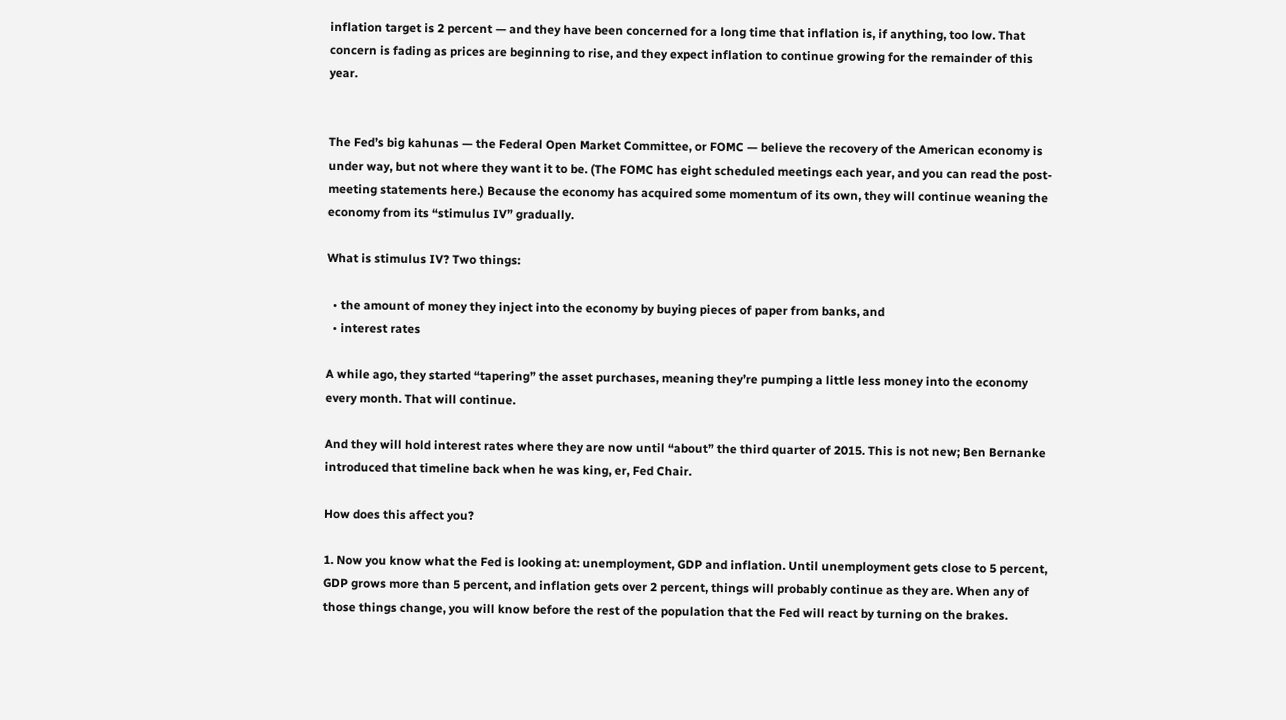inflation target is 2 percent — and they have been concerned for a long time that inflation is, if anything, too low. That concern is fading as prices are beginning to rise, and they expect inflation to continue growing for the remainder of this year.


The Fed’s big kahunas — the Federal Open Market Committee, or FOMC — believe the recovery of the American economy is under way, but not where they want it to be. (The FOMC has eight scheduled meetings each year, and you can read the post-meeting statements here.) Because the economy has acquired some momentum of its own, they will continue weaning the economy from its “stimulus IV” gradually.

What is stimulus IV? Two things:

  • the amount of money they inject into the economy by buying pieces of paper from banks, and
  • interest rates

A while ago, they started “tapering” the asset purchases, meaning they’re pumping a little less money into the economy every month. That will continue.

And they will hold interest rates where they are now until “about” the third quarter of 2015. This is not new; Ben Bernanke introduced that timeline back when he was king, er, Fed Chair.

How does this affect you?

1. Now you know what the Fed is looking at: unemployment, GDP and inflation. Until unemployment gets close to 5 percent, GDP grows more than 5 percent, and inflation gets over 2 percent, things will probably continue as they are. When any of those things change, you will know before the rest of the population that the Fed will react by turning on the brakes.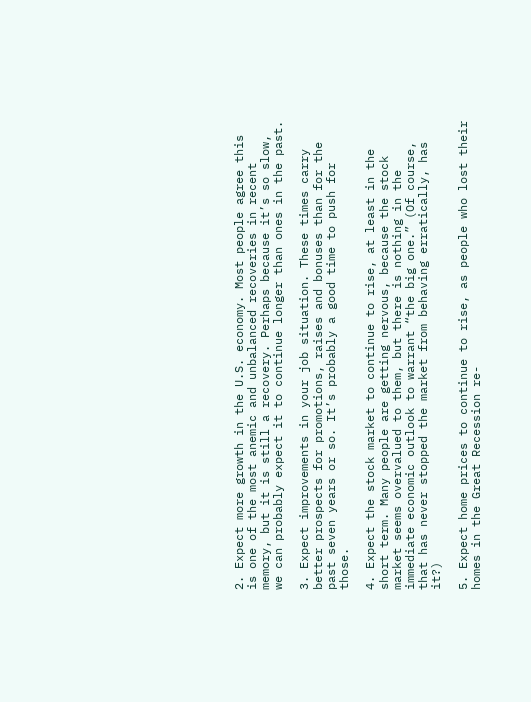2. Expect more growth in the U.S. economy. Most people agree this is one of the most anemic and unbalanced recoveries in recent memory, but it is still a recovery. Perhaps because it’s so slow, we can probably expect it to continue longer than ones in the past.

3. Expect improvements in your job situation. These times carry better prospects for promotions, raises and bonuses than for the past seven years or so. It’s probably a good time to push for those.

4. Expect the stock market to continue to rise, at least in the short term. Many people are getting nervous, because the stock market seems overvalued to them, but there is nothing in the immediate economic outlook to warrant “the big one.” (Of course, that has never stopped the market from behaving erratically, has it?)

5. Expect home prices to continue to rise, as people who lost their homes in the Great Recession re-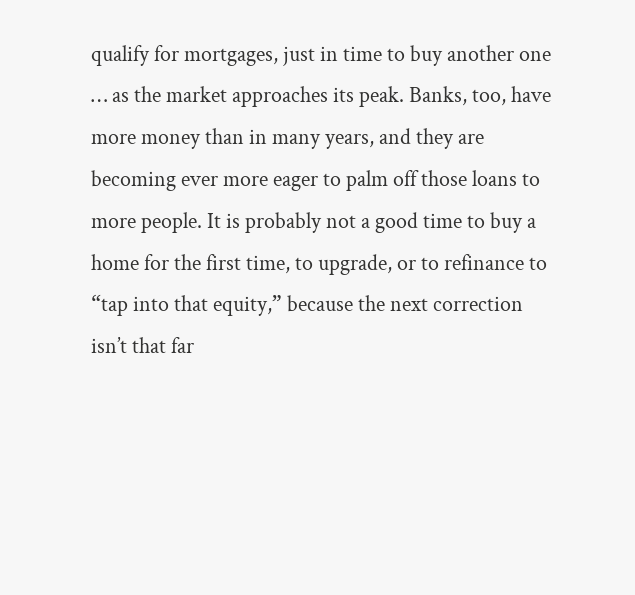qualify for mortgages, just in time to buy another one … as the market approaches its peak. Banks, too, have more money than in many years, and they are becoming ever more eager to palm off those loans to more people. It is probably not a good time to buy a home for the first time, to upgrade, or to refinance to “tap into that equity,” because the next correction isn’t that far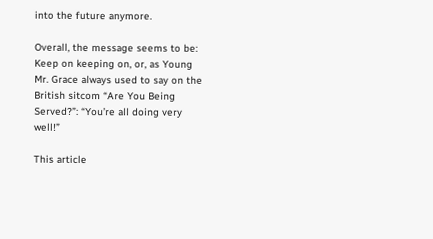into the future anymore.

Overall, the message seems to be: Keep on keeping on, or, as Young Mr. Grace always used to say on the British sitcom “Are You Being Served?”: “You’re all doing very well!”

This article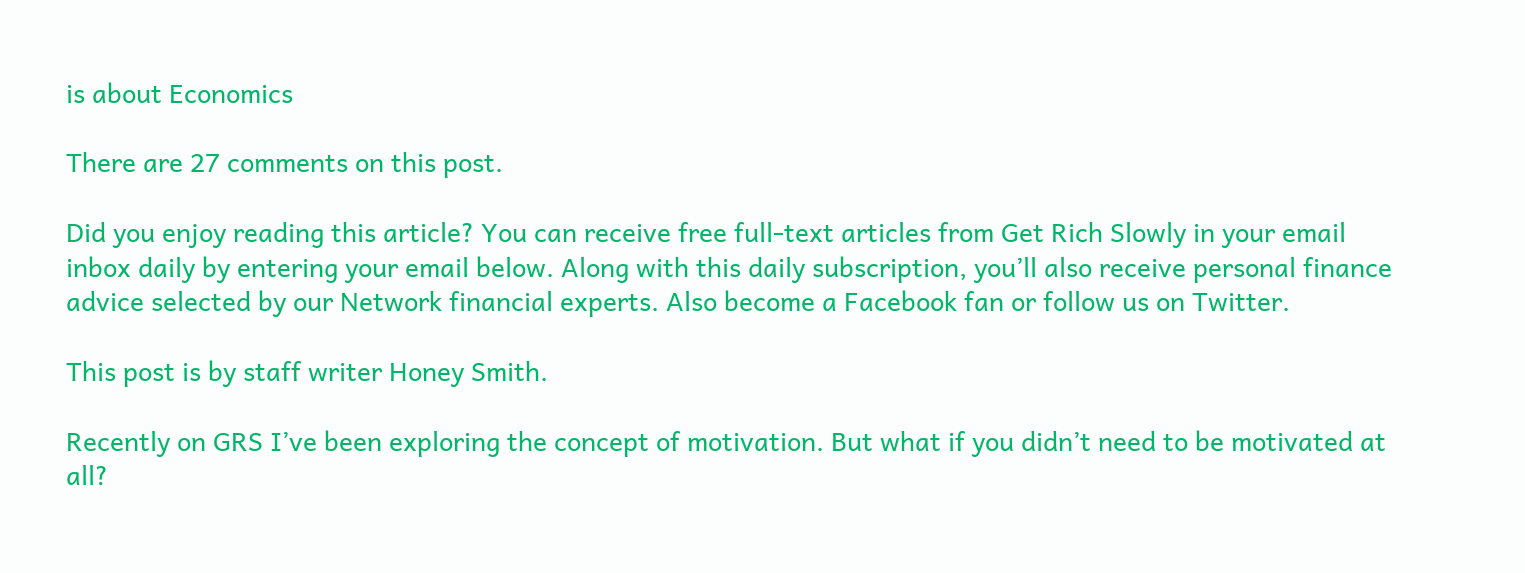is about Economics

There are 27 comments on this post.

Did you enjoy reading this article? You can receive free full-text articles from Get Rich Slowly in your email inbox daily by entering your email below. Along with this daily subscription, you’ll also receive personal finance advice selected by our Network financial experts. Also become a Facebook fan or follow us on Twitter.

This post is by staff writer Honey Smith.

Recently on GRS I’ve been exploring the concept of motivation. But what if you didn’t need to be motivated at all?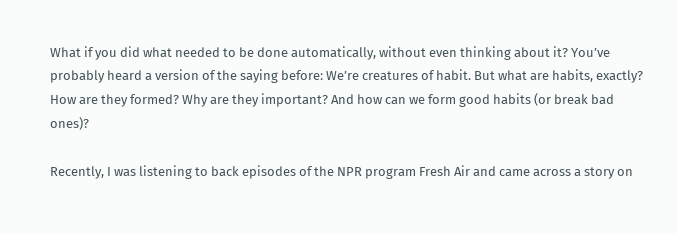What if you did what needed to be done automatically, without even thinking about it? You’ve probably heard a version of the saying before: We’re creatures of habit. But what are habits, exactly? How are they formed? Why are they important? And how can we form good habits (or break bad ones)?

Recently, I was listening to back episodes of the NPR program Fresh Air and came across a story on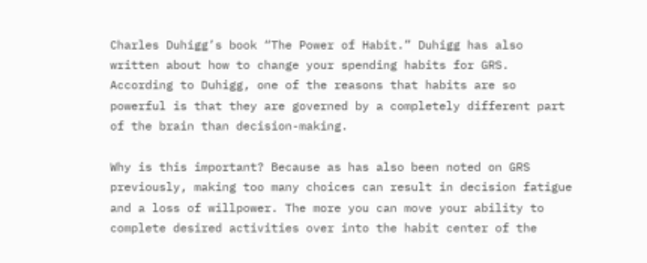Charles Duhigg’s book “The Power of Habit.” Duhigg has also written about how to change your spending habits for GRS. According to Duhigg, one of the reasons that habits are so powerful is that they are governed by a completely different part of the brain than decision-making.

Why is this important? Because as has also been noted on GRS previously, making too many choices can result in decision fatigue and a loss of willpower. The more you can move your ability to complete desired activities over into the habit center of the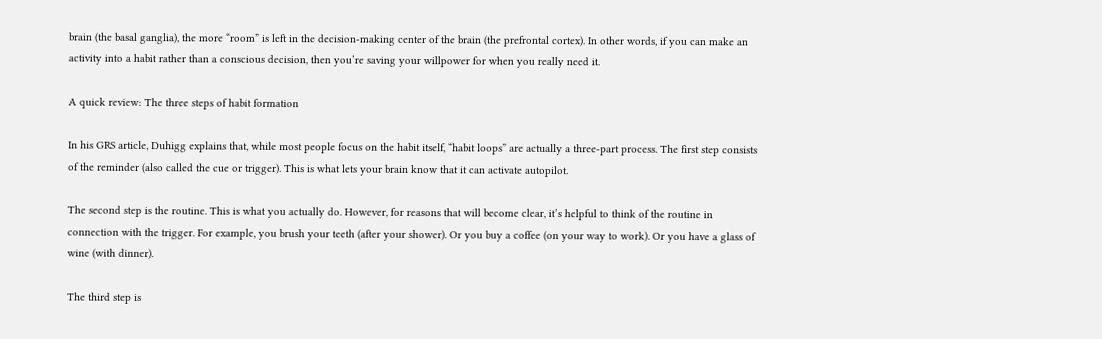brain (the basal ganglia), the more “room” is left in the decision-making center of the brain (the prefrontal cortex). In other words, if you can make an activity into a habit rather than a conscious decision, then you’re saving your willpower for when you really need it.

A quick review: The three steps of habit formation

In his GRS article, Duhigg explains that, while most people focus on the habit itself, “habit loops” are actually a three-part process. The first step consists of the reminder (also called the cue or trigger). This is what lets your brain know that it can activate autopilot.

The second step is the routine. This is what you actually do. However, for reasons that will become clear, it’s helpful to think of the routine in connection with the trigger. For example, you brush your teeth (after your shower). Or you buy a coffee (on your way to work). Or you have a glass of wine (with dinner).

The third step is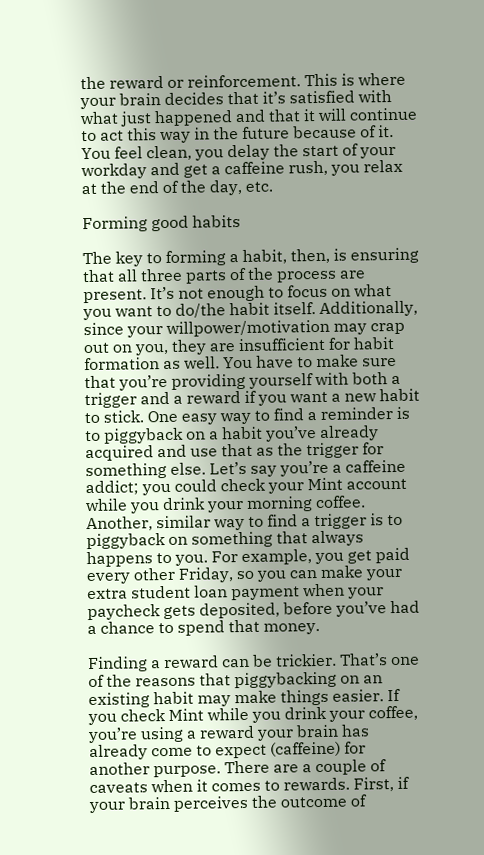the reward or reinforcement. This is where your brain decides that it’s satisfied with what just happened and that it will continue to act this way in the future because of it. You feel clean, you delay the start of your workday and get a caffeine rush, you relax at the end of the day, etc.

Forming good habits

The key to forming a habit, then, is ensuring that all three parts of the process are present. It’s not enough to focus on what you want to do/the habit itself. Additionally, since your willpower/motivation may crap out on you, they are insufficient for habit formation as well. You have to make sure that you’re providing yourself with both a trigger and a reward if you want a new habit to stick. One easy way to find a reminder is to piggyback on a habit you’ve already acquired and use that as the trigger for something else. Let’s say you’re a caffeine addict; you could check your Mint account while you drink your morning coffee. Another, similar way to find a trigger is to piggyback on something that always happens to you. For example, you get paid every other Friday, so you can make your extra student loan payment when your paycheck gets deposited, before you’ve had a chance to spend that money.

Finding a reward can be trickier. That’s one of the reasons that piggybacking on an existing habit may make things easier. If you check Mint while you drink your coffee, you’re using a reward your brain has already come to expect (caffeine) for another purpose. There are a couple of caveats when it comes to rewards. First, if your brain perceives the outcome of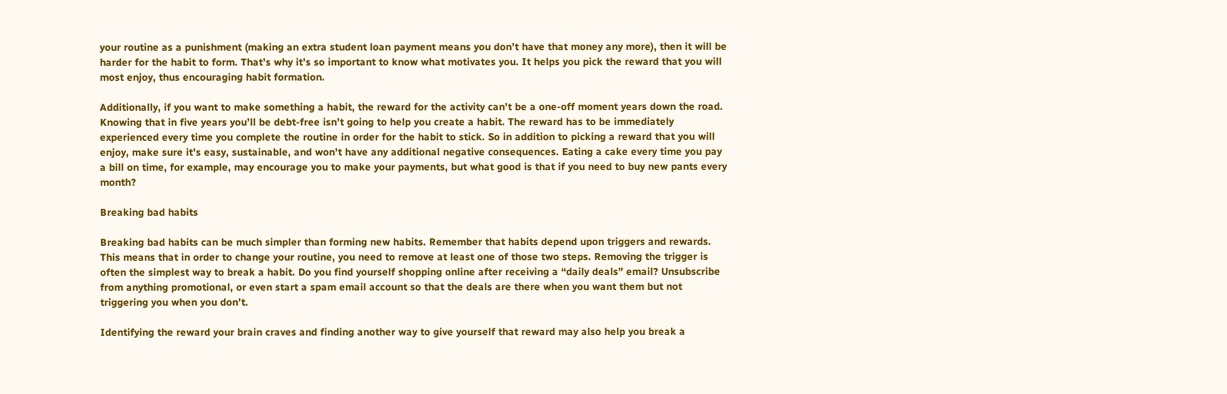your routine as a punishment (making an extra student loan payment means you don’t have that money any more), then it will be harder for the habit to form. That’s why it’s so important to know what motivates you. It helps you pick the reward that you will most enjoy, thus encouraging habit formation.

Additionally, if you want to make something a habit, the reward for the activity can’t be a one-off moment years down the road. Knowing that in five years you’ll be debt-free isn’t going to help you create a habit. The reward has to be immediately experienced every time you complete the routine in order for the habit to stick. So in addition to picking a reward that you will enjoy, make sure it’s easy, sustainable, and won’t have any additional negative consequences. Eating a cake every time you pay a bill on time, for example, may encourage you to make your payments, but what good is that if you need to buy new pants every month?

Breaking bad habits

Breaking bad habits can be much simpler than forming new habits. Remember that habits depend upon triggers and rewards. This means that in order to change your routine, you need to remove at least one of those two steps. Removing the trigger is often the simplest way to break a habit. Do you find yourself shopping online after receiving a “daily deals” email? Unsubscribe from anything promotional, or even start a spam email account so that the deals are there when you want them but not triggering you when you don’t.

Identifying the reward your brain craves and finding another way to give yourself that reward may also help you break a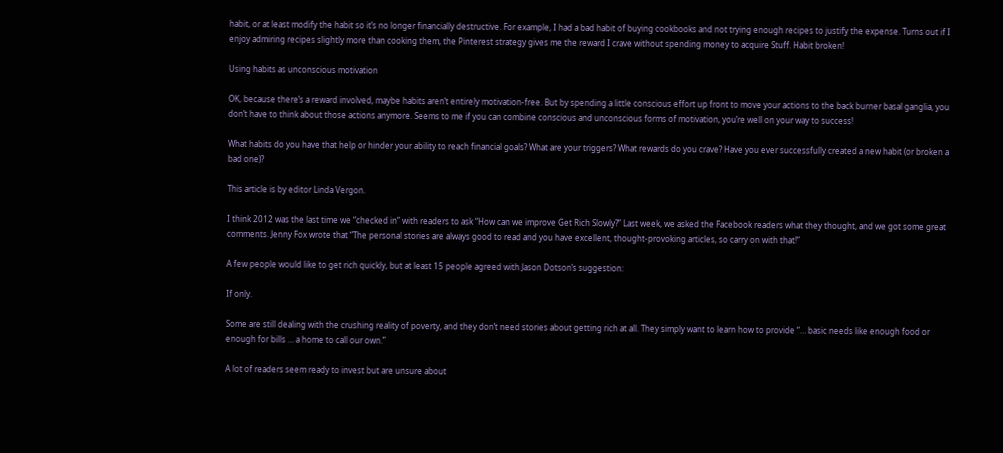habit, or at least modify the habit so it’s no longer financially destructive. For example, I had a bad habit of buying cookbooks and not trying enough recipes to justify the expense. Turns out if I enjoy admiring recipes slightly more than cooking them, the Pinterest strategy gives me the reward I crave without spending money to acquire Stuff. Habit broken!

Using habits as unconscious motivation

OK, because there’s a reward involved, maybe habits aren’t entirely motivation-free. But by spending a little conscious effort up front to move your actions to the back burner basal ganglia, you don’t have to think about those actions anymore. Seems to me if you can combine conscious and unconscious forms of motivation, you’re well on your way to success!

What habits do you have that help or hinder your ability to reach financial goals? What are your triggers? What rewards do you crave? Have you ever successfully created a new habit (or broken a bad one)?

This article is by editor Linda Vergon.

I think 2012 was the last time we “checked in” with readers to ask “How can we improve Get Rich Slowly?” Last week, we asked the Facebook readers what they thought, and we got some great comments. Jenny Fox wrote that “The personal stories are always good to read and you have excellent, thought-provoking articles, so carry on with that!”

A few people would like to get rich quickly, but at least 15 people agreed with Jason Dotson’s suggestion:

If only.

Some are still dealing with the crushing reality of poverty, and they don’t need stories about getting rich at all. They simply want to learn how to provide “… basic needs like enough food or enough for bills … a home to call our own.”

A lot of readers seem ready to invest but are unsure about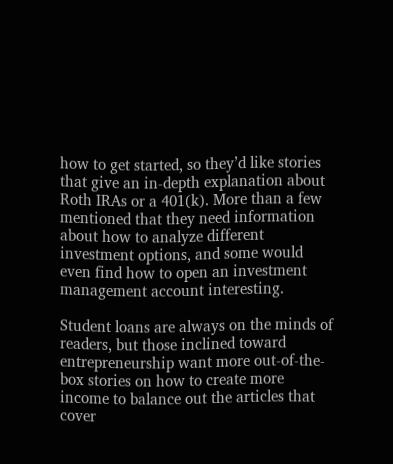how to get started, so they’d like stories that give an in-depth explanation about Roth IRAs or a 401(k). More than a few mentioned that they need information about how to analyze different investment options, and some would even find how to open an investment management account interesting.

Student loans are always on the minds of readers, but those inclined toward entrepreneurship want more out-of-the-box stories on how to create more income to balance out the articles that cover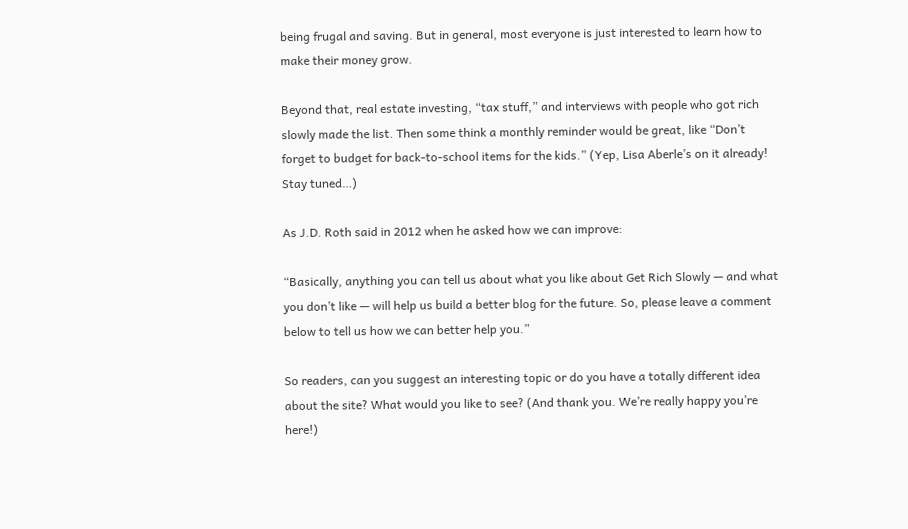being frugal and saving. But in general, most everyone is just interested to learn how to make their money grow.

Beyond that, real estate investing, “tax stuff,” and interviews with people who got rich slowly made the list. Then some think a monthly reminder would be great, like “Don’t forget to budget for back-to-school items for the kids.” (Yep, Lisa Aberle’s on it already! Stay tuned…)

As J.D. Roth said in 2012 when he asked how we can improve:

“Basically, anything you can tell us about what you like about Get Rich Slowly — and what you don’t like — will help us build a better blog for the future. So, please leave a comment below to tell us how we can better help you.”

So readers, can you suggest an interesting topic or do you have a totally different idea about the site? What would you like to see? (And thank you. We’re really happy you’re here!)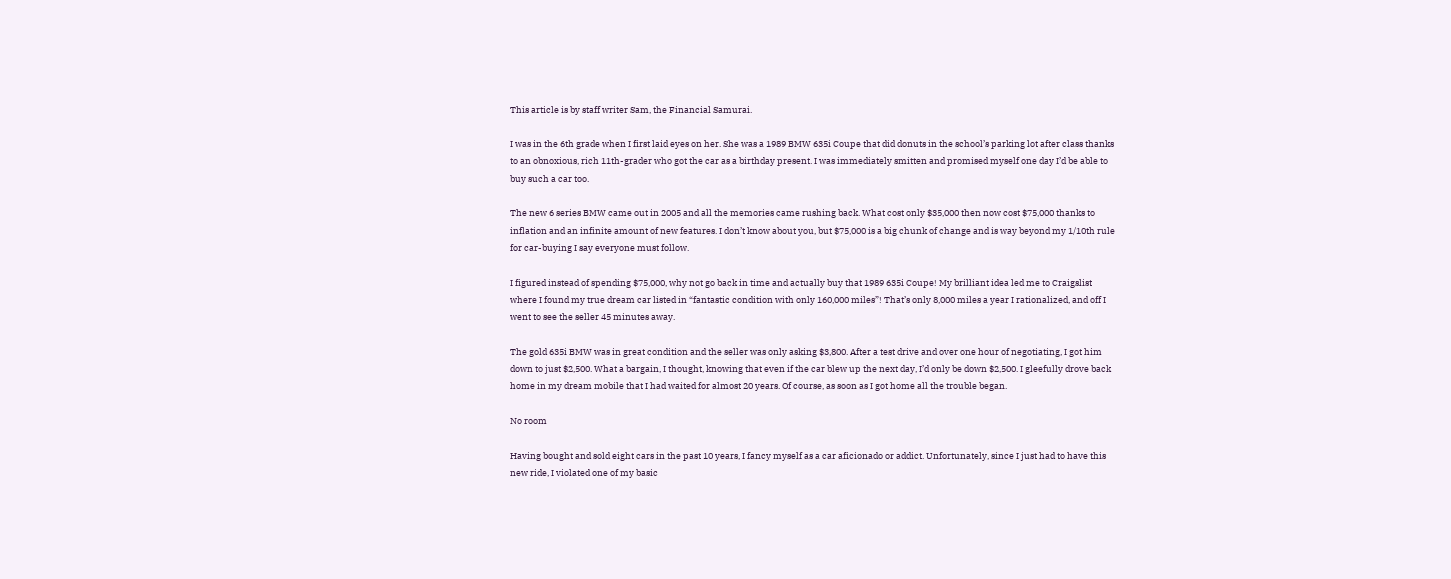This article is by staff writer Sam, the Financial Samurai.

I was in the 6th grade when I first laid eyes on her. She was a 1989 BMW 635i Coupe that did donuts in the school’s parking lot after class thanks to an obnoxious, rich 11th-grader who got the car as a birthday present. I was immediately smitten and promised myself one day I’d be able to buy such a car too.

The new 6 series BMW came out in 2005 and all the memories came rushing back. What cost only $35,000 then now cost $75,000 thanks to inflation and an infinite amount of new features. I don’t know about you, but $75,000 is a big chunk of change and is way beyond my 1/10th rule for car-buying I say everyone must follow.

I figured instead of spending $75,000, why not go back in time and actually buy that 1989 635i Coupe! My brilliant idea led me to Craigslist where I found my true dream car listed in “fantastic condition with only 160,000 miles”! That’s only 8,000 miles a year I rationalized, and off I went to see the seller 45 minutes away.

The gold 635i BMW was in great condition and the seller was only asking $3,800. After a test drive and over one hour of negotiating, I got him down to just $2,500. What a bargain, I thought, knowing that even if the car blew up the next day, I’d only be down $2,500. I gleefully drove back home in my dream mobile that I had waited for almost 20 years. Of course, as soon as I got home all the trouble began.

No room

Having bought and sold eight cars in the past 10 years, I fancy myself as a car aficionado or addict. Unfortunately, since I just had to have this new ride, I violated one of my basic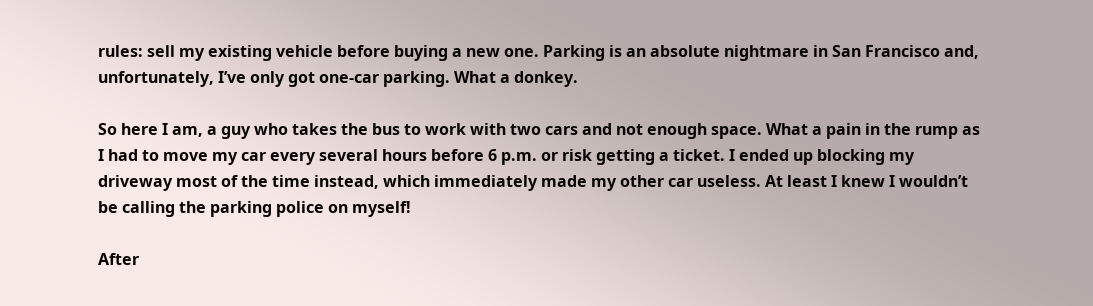rules: sell my existing vehicle before buying a new one. Parking is an absolute nightmare in San Francisco and, unfortunately, I’ve only got one-car parking. What a donkey.

So here I am, a guy who takes the bus to work with two cars and not enough space. What a pain in the rump as I had to move my car every several hours before 6 p.m. or risk getting a ticket. I ended up blocking my driveway most of the time instead, which immediately made my other car useless. At least I knew I wouldn’t be calling the parking police on myself!

After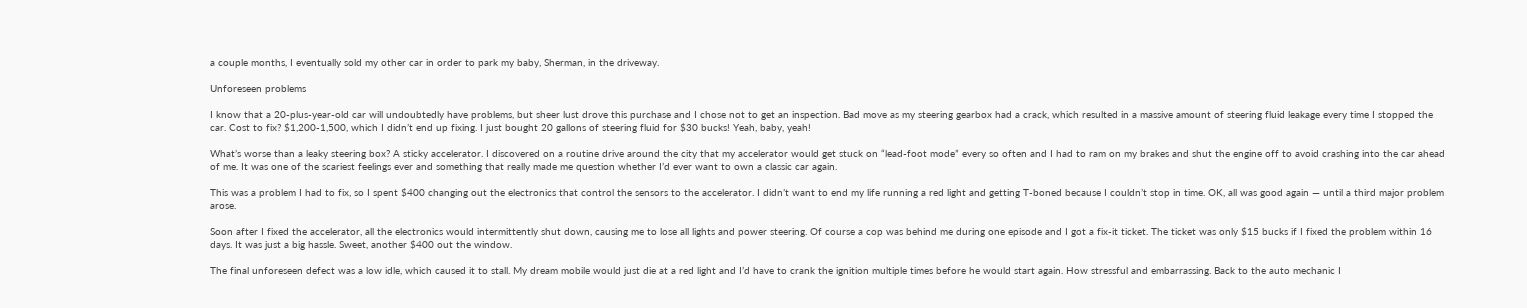a couple months, I eventually sold my other car in order to park my baby, Sherman, in the driveway.

Unforeseen problems

I know that a 20-plus-year-old car will undoubtedly have problems, but sheer lust drove this purchase and I chose not to get an inspection. Bad move as my steering gearbox had a crack, which resulted in a massive amount of steering fluid leakage every time I stopped the car. Cost to fix? $1,200-1,500, which I didn’t end up fixing. I just bought 20 gallons of steering fluid for $30 bucks! Yeah, baby, yeah!

What’s worse than a leaky steering box? A sticky accelerator. I discovered on a routine drive around the city that my accelerator would get stuck on “lead-foot mode” every so often and I had to ram on my brakes and shut the engine off to avoid crashing into the car ahead of me. It was one of the scariest feelings ever and something that really made me question whether I’d ever want to own a classic car again.

This was a problem I had to fix, so I spent $400 changing out the electronics that control the sensors to the accelerator. I didn’t want to end my life running a red light and getting T-boned because I couldn’t stop in time. OK, all was good again — until a third major problem arose.

Soon after I fixed the accelerator, all the electronics would intermittently shut down, causing me to lose all lights and power steering. Of course a cop was behind me during one episode and I got a fix-it ticket. The ticket was only $15 bucks if I fixed the problem within 16 days. It was just a big hassle. Sweet, another $400 out the window.

The final unforeseen defect was a low idle, which caused it to stall. My dream mobile would just die at a red light and I’d have to crank the ignition multiple times before he would start again. How stressful and embarrassing. Back to the auto mechanic I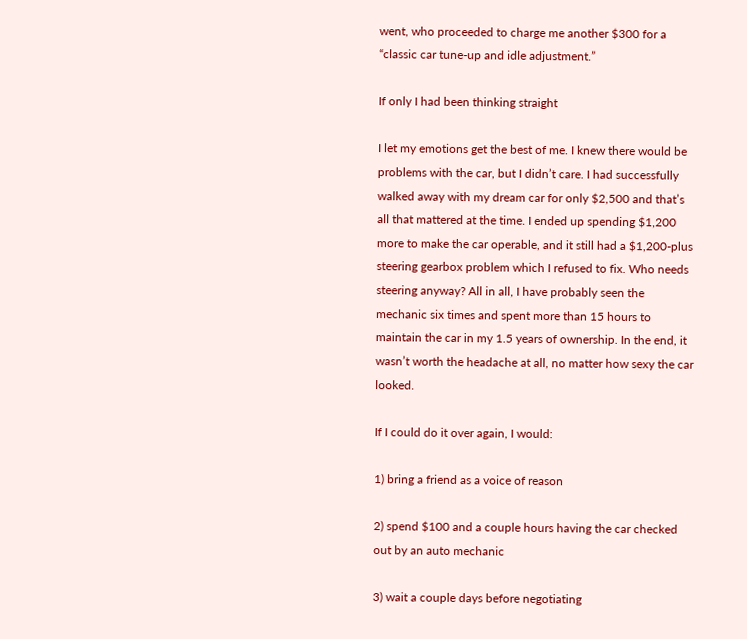went, who proceeded to charge me another $300 for a “classic car tune-up and idle adjustment.”

If only I had been thinking straight

I let my emotions get the best of me. I knew there would be problems with the car, but I didn’t care. I had successfully walked away with my dream car for only $2,500 and that’s all that mattered at the time. I ended up spending $1,200 more to make the car operable, and it still had a $1,200-plus steering gearbox problem which I refused to fix. Who needs steering anyway? All in all, I have probably seen the mechanic six times and spent more than 15 hours to maintain the car in my 1.5 years of ownership. In the end, it wasn’t worth the headache at all, no matter how sexy the car looked.

If I could do it over again, I would:

1) bring a friend as a voice of reason

2) spend $100 and a couple hours having the car checked out by an auto mechanic

3) wait a couple days before negotiating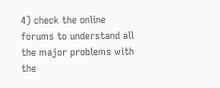4) check the online forums to understand all the major problems with the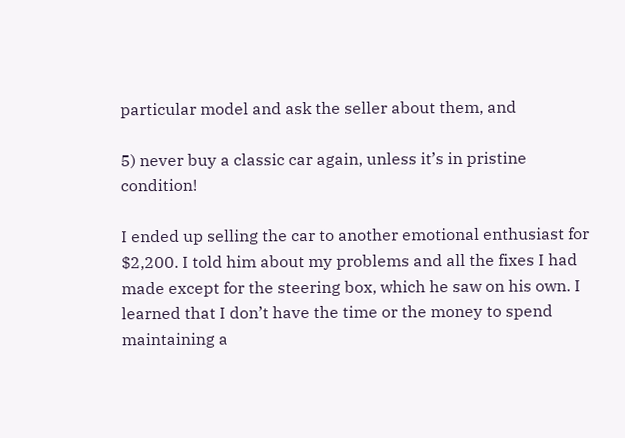particular model and ask the seller about them, and

5) never buy a classic car again, unless it’s in pristine condition!

I ended up selling the car to another emotional enthusiast for $2,200. I told him about my problems and all the fixes I had made except for the steering box, which he saw on his own. I learned that I don’t have the time or the money to spend maintaining a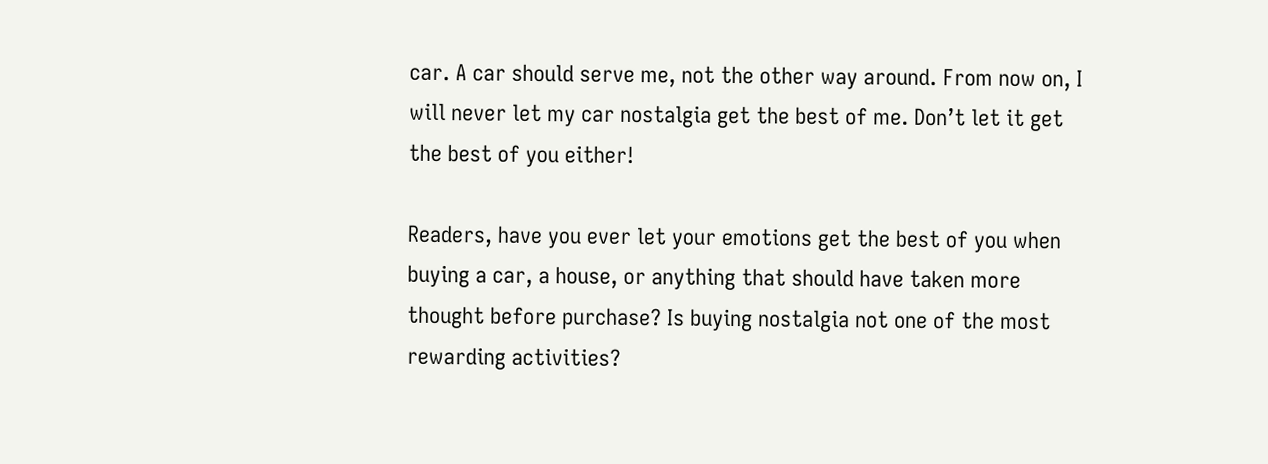car. A car should serve me, not the other way around. From now on, I will never let my car nostalgia get the best of me. Don’t let it get the best of you either!

Readers, have you ever let your emotions get the best of you when buying a car, a house, or anything that should have taken more thought before purchase? Is buying nostalgia not one of the most rewarding activities?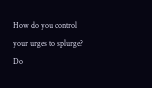How do you control your urges to splurge? Do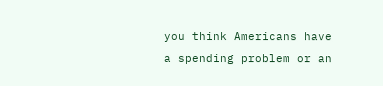you think Americans have a spending problem or an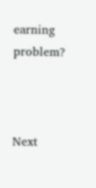earning problem?



Next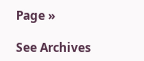Page »

See Archives